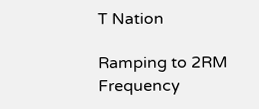T Nation

Ramping to 2RM Frequency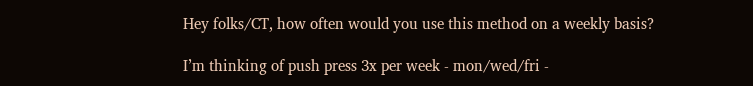Hey folks/CT, how often would you use this method on a weekly basis?

I’m thinking of push press 3x per week - mon/wed/fri -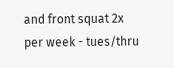and front squat 2x per week - tues/thru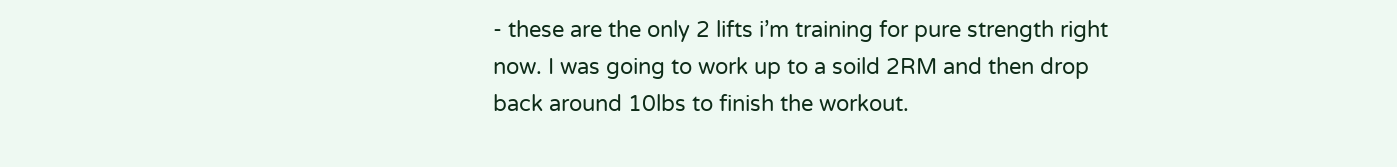- these are the only 2 lifts i’m training for pure strength right now. I was going to work up to a soild 2RM and then drop back around 10lbs to finish the workout.